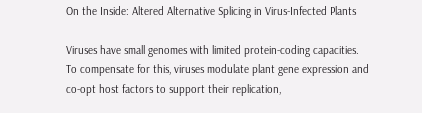On the Inside: Altered Alternative Splicing in Virus-Infected Plants

Viruses have small genomes with limited protein-coding capacities. To compensate for this, viruses modulate plant gene expression and co-opt host factors to support their replication,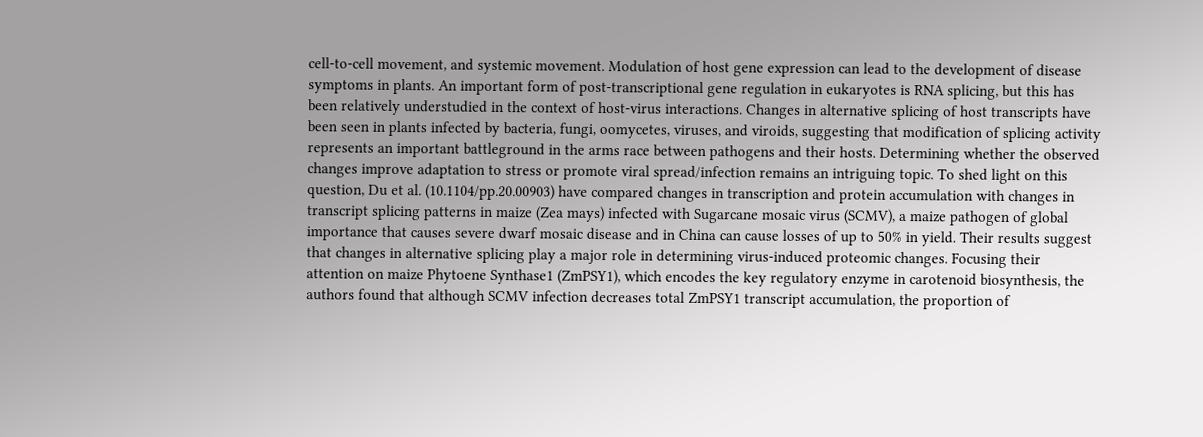cell-to-cell movement, and systemic movement. Modulation of host gene expression can lead to the development of disease symptoms in plants. An important form of post-transcriptional gene regulation in eukaryotes is RNA splicing, but this has been relatively understudied in the context of host-virus interactions. Changes in alternative splicing of host transcripts have been seen in plants infected by bacteria, fungi, oomycetes, viruses, and viroids, suggesting that modification of splicing activity represents an important battleground in the arms race between pathogens and their hosts. Determining whether the observed changes improve adaptation to stress or promote viral spread/infection remains an intriguing topic. To shed light on this question, Du et al. (10.1104/pp.20.00903) have compared changes in transcription and protein accumulation with changes in transcript splicing patterns in maize (Zea mays) infected with Sugarcane mosaic virus (SCMV), a maize pathogen of global importance that causes severe dwarf mosaic disease and in China can cause losses of up to 50% in yield. Their results suggest that changes in alternative splicing play a major role in determining virus-induced proteomic changes. Focusing their attention on maize Phytoene Synthase1 (ZmPSY1), which encodes the key regulatory enzyme in carotenoid biosynthesis, the authors found that although SCMV infection decreases total ZmPSY1 transcript accumulation, the proportion of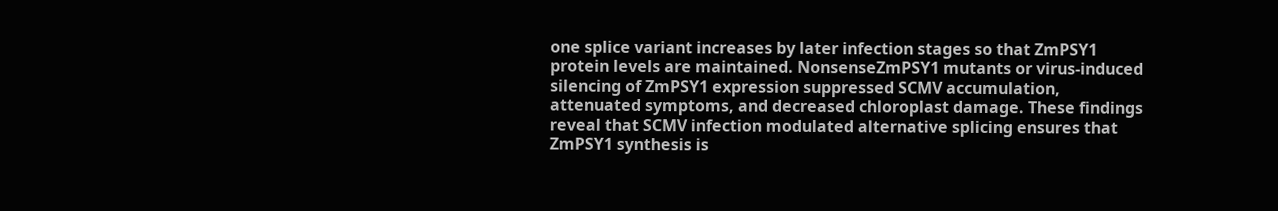one splice variant increases by later infection stages so that ZmPSY1 protein levels are maintained. NonsenseZmPSY1 mutants or virus-induced silencing of ZmPSY1 expression suppressed SCMV accumulation, attenuated symptoms, and decreased chloroplast damage. These findings reveal that SCMV infection modulated alternative splicing ensures that ZmPSY1 synthesis is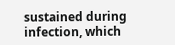sustained during infection, which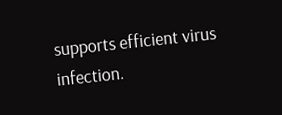supports efficient virus infection.